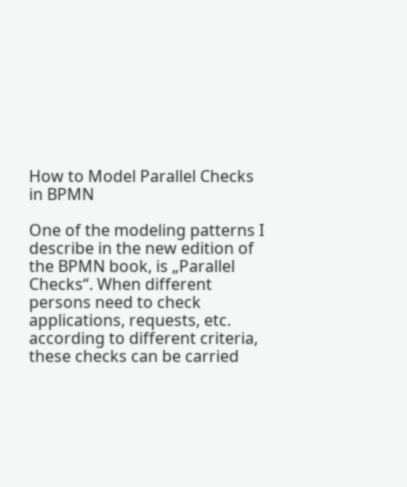How to Model Parallel Checks in BPMN

One of the modeling patterns I describe in the new edition of the BPMN book, is „Parallel Checks“. When different persons need to check applications, requests, etc. according to different criteria, these checks can be carried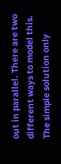out in parallel. There are two different ways to model this. The simple solution only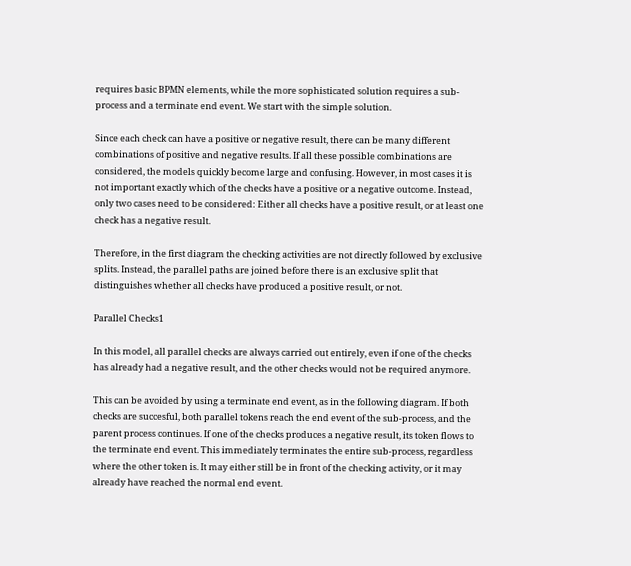requires basic BPMN elements, while the more sophisticated solution requires a sub-process and a terminate end event. We start with the simple solution.

Since each check can have a positive or negative result, there can be many different combinations of positive and negative results. If all these possible combinations are considered, the models quickly become large and confusing. However, in most cases it is not important exactly which of the checks have a positive or a negative outcome. Instead, only two cases need to be considered: Either all checks have a positive result, or at least one check has a negative result.

Therefore, in the first diagram the checking activities are not directly followed by exclusive splits. Instead, the parallel paths are joined before there is an exclusive split that distinguishes whether all checks have produced a positive result, or not.

Parallel Checks1

In this model, all parallel checks are always carried out entirely, even if one of the checks has already had a negative result, and the other checks would not be required anymore.

This can be avoided by using a terminate end event, as in the following diagram. If both checks are succesful, both parallel tokens reach the end event of the sub-process, and the parent process continues. If one of the checks produces a negative result, its token flows to the terminate end event. This immediately terminates the entire sub-process, regardless where the other token is. It may either still be in front of the checking activity, or it may already have reached the normal end event.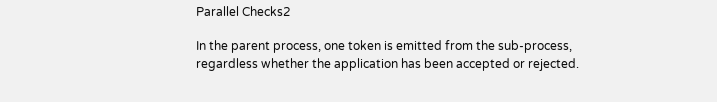Parallel Checks2

In the parent process, one token is emitted from the sub-process, regardless whether the application has been accepted or rejected.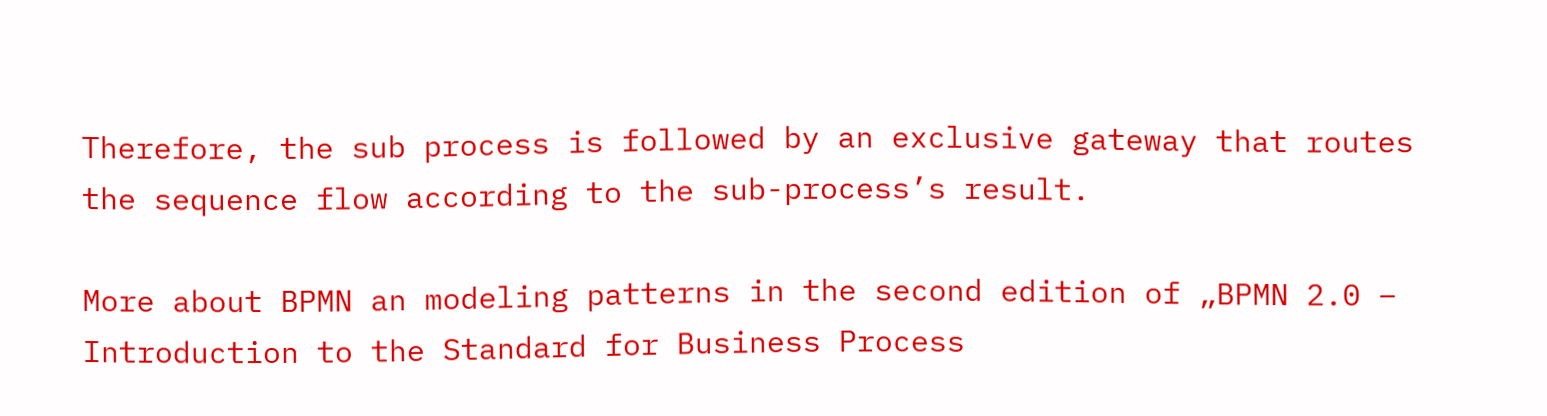Therefore, the sub process is followed by an exclusive gateway that routes the sequence flow according to the sub-process’s result.

More about BPMN an modeling patterns in the second edition of „BPMN 2.0 – Introduction to the Standard for Business Process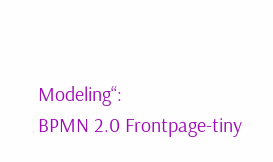Modeling“:
BPMN 2.0 Frontpage-tiny